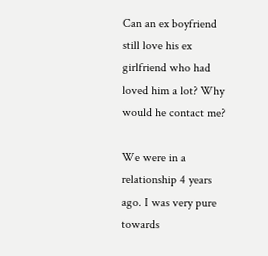Can an ex boyfriend still love his ex girlfriend who had loved him a lot? Why would he contact me?

We were in a relationship 4 years ago. I was very pure towards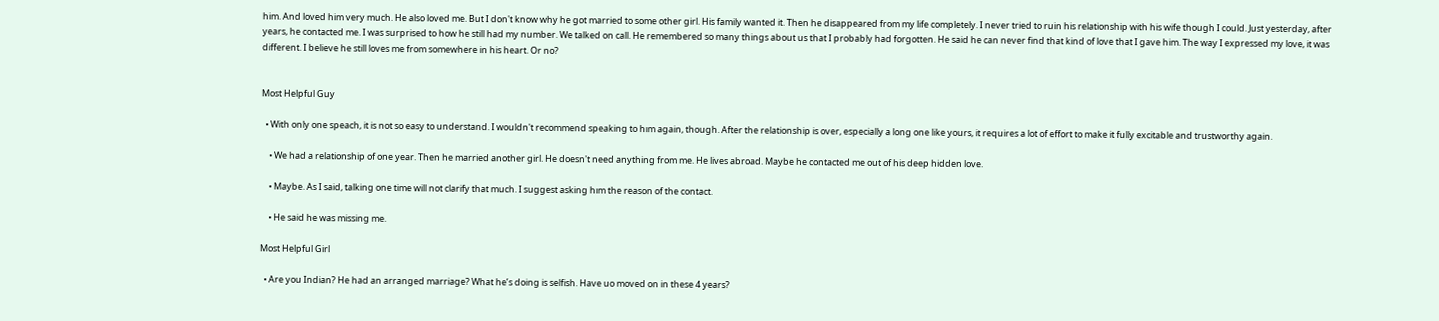him. And loved him very much. He also loved me. But I don't know why he got married to some other girl. His family wanted it. Then he disappeared from my life completely. I never tried to ruin his relationship with his wife though I could. Just yesterday, after years, he contacted me. I was surprised to how he still had my number. We talked on call. He remembered so many things about us that I probably had forgotten. He said he can never find that kind of love that I gave him. The way I expressed my love, it was different. I believe he still loves me from somewhere in his heart. Or no?


Most Helpful Guy

  • With only one speach, it is not so easy to understand. I wouldn't recommend speaking to hım again, though. After the relationship is over, especially a long one like yours, it requires a lot of effort to make it fully excitable and trustworthy again.

    • We had a relationship of one year. Then he married another girl. He doesn't need anything from me. He lives abroad. Maybe he contacted me out of his deep hidden love.

    • Maybe. As I said, talking one time will not clarify that much. I suggest asking hım the reason of the contact.

    • He said he was missing me.

Most Helpful Girl

  • Are you Indian? He had an arranged marriage? What he’s doing is selfish. Have uo moved on in these 4 years?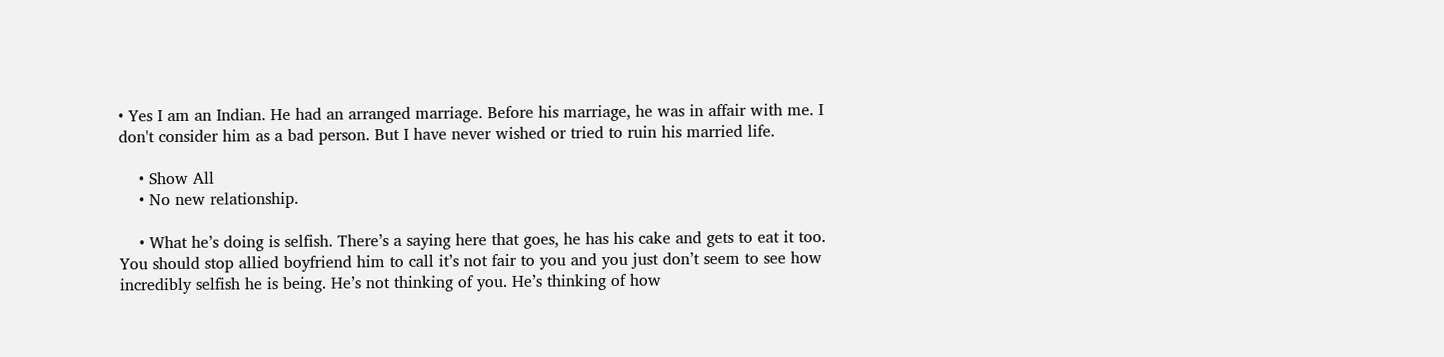• Yes I am an Indian. He had an arranged marriage. Before his marriage, he was in affair with me. I don't consider him as a bad person. But I have never wished or tried to ruin his married life.

    • Show All
    • No new relationship.

    • What he’s doing is selfish. There’s a saying here that goes, he has his cake and gets to eat it too. You should stop allied boyfriend him to call it’s not fair to you and you just don’t seem to see how incredibly selfish he is being. He’s not thinking of you. He’s thinking of how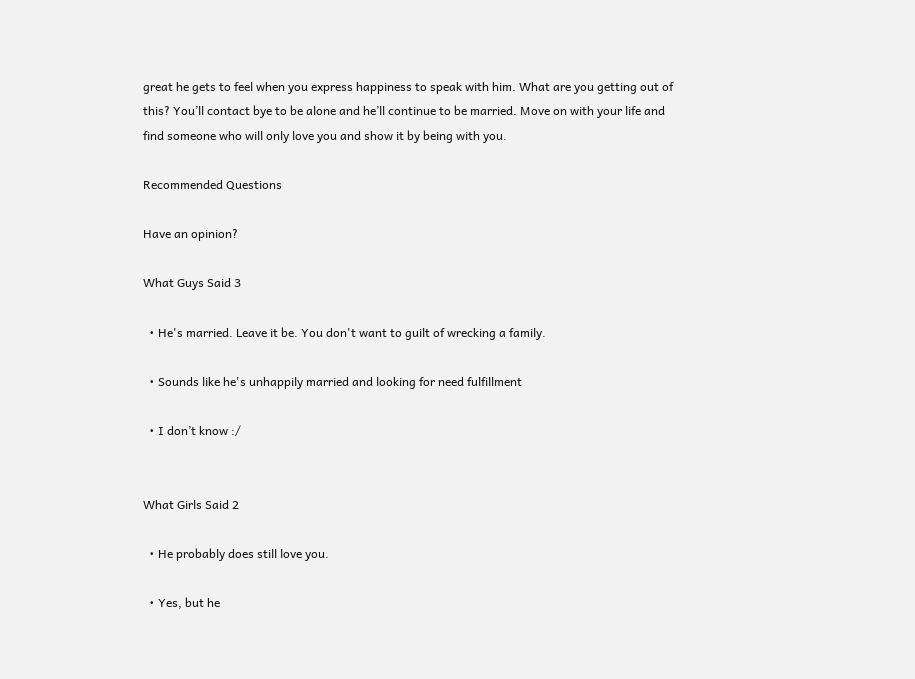great he gets to feel when you express happiness to speak with him. What are you getting out of this? You’ll contact bye to be alone and he’ll continue to be married. Move on with your life and find someone who will only love you and show it by being with you.

Recommended Questions

Have an opinion?

What Guys Said 3

  • He's married. Leave it be. You don't want to guilt of wrecking a family.

  • Sounds like he's unhappily married and looking for need fulfillment

  • I don’t know :/


What Girls Said 2

  • He probably does still love you.

  • Yes, but he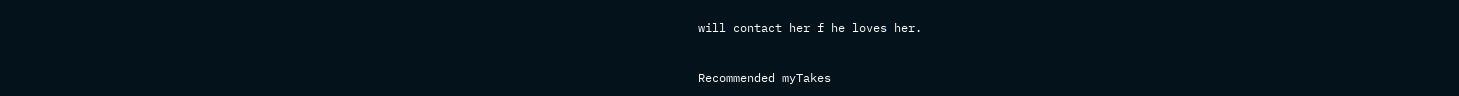will contact her f he loves her.


Recommended myTakes